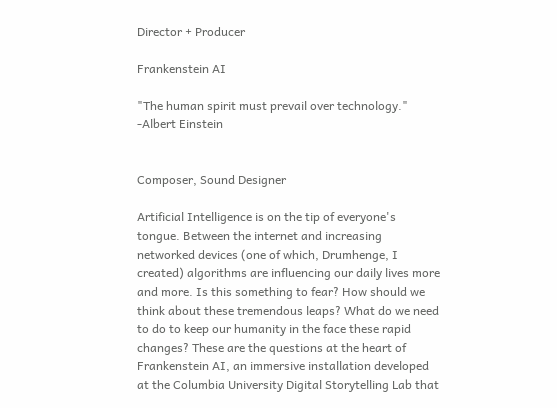Director + Producer

Frankenstein AI

"The human spirit must prevail over technology."
-Albert Einstein


Composer, Sound Designer

Artificial Intelligence is on the tip of everyone's tongue. Between the internet and increasing networked devices (one of which, Drumhenge, I created) algorithms are influencing our daily lives more and more. Is this something to fear? How should we think about these tremendous leaps? What do we need to do to keep our humanity in the face these rapid changes? These are the questions at the heart of Frankenstein AI, an immersive installation developed at the Columbia University Digital Storytelling Lab that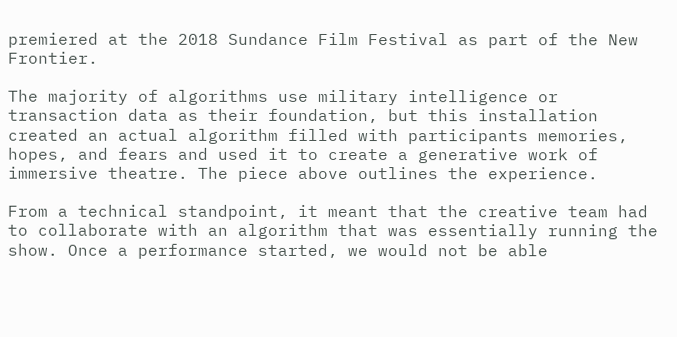premiered at the 2018 Sundance Film Festival as part of the New Frontier.

The majority of algorithms use military intelligence or transaction data as their foundation, but this installation created an actual algorithm filled with participants memories, hopes, and fears and used it to create a generative work of immersive theatre. The piece above outlines the experience.

From a technical standpoint, it meant that the creative team had to collaborate with an algorithm that was essentially running the show. Once a performance started, we would not be able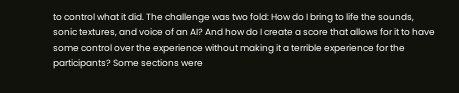to control what it did. The challenge was two fold: How do I bring to life the sounds, sonic textures, and voice of an AI? And how do I create a score that allows for it to have some control over the experience without making it a terrible experience for the participants? Some sections were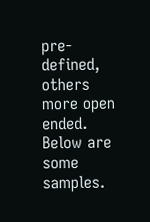pre-defined, others more open ended. Below are some samples.